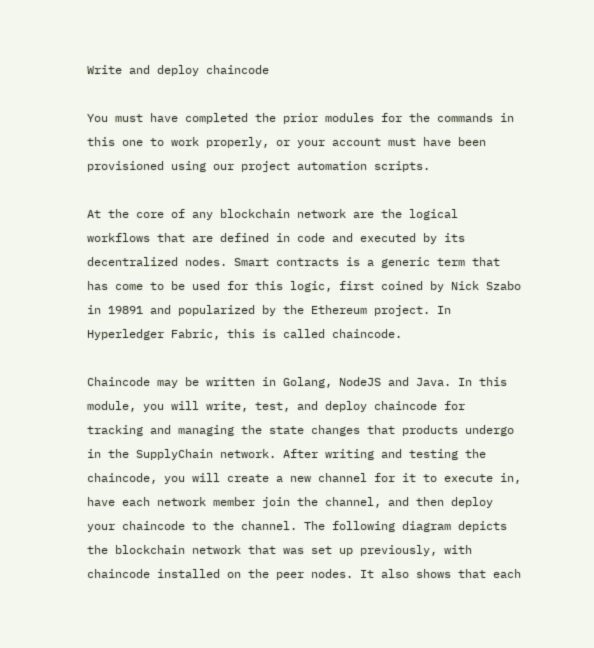Write and deploy chaincode

You must have completed the prior modules for the commands in this one to work properly, or your account must have been provisioned using our project automation scripts.

At the core of any blockchain network are the logical workflows that are defined in code and executed by its decentralized nodes. Smart contracts is a generic term that has come to be used for this logic, first coined by Nick Szabo in 19891 and popularized by the Ethereum project. In Hyperledger Fabric, this is called chaincode.

Chaincode may be written in Golang, NodeJS and Java. In this module, you will write, test, and deploy chaincode for tracking and managing the state changes that products undergo in the SupplyChain network. After writing and testing the chaincode, you will create a new channel for it to execute in, have each network member join the channel, and then deploy your chaincode to the channel. The following diagram depicts the blockchain network that was set up previously, with chaincode installed on the peer nodes. It also shows that each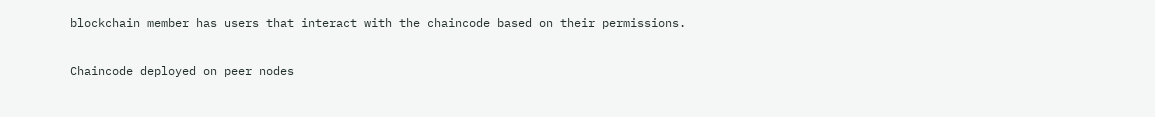blockchain member has users that interact with the chaincode based on their permissions.

Chaincode deployed on peer nodes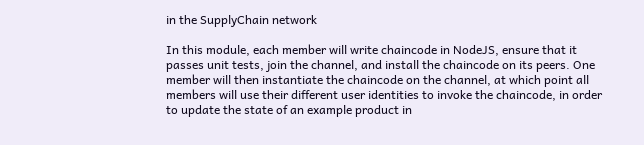in the SupplyChain network

In this module, each member will write chaincode in NodeJS, ensure that it passes unit tests, join the channel, and install the chaincode on its peers. One member will then instantiate the chaincode on the channel, at which point all members will use their different user identities to invoke the chaincode, in order to update the state of an example product in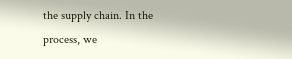the supply chain. In the process, we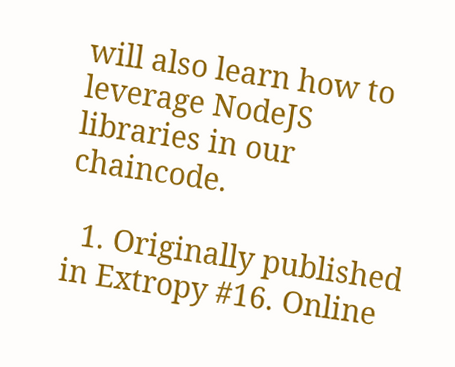will also learn how to leverage NodeJS libraries in our chaincode.

  1. Originally published in Extropy #16. Online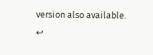version also available. ↩